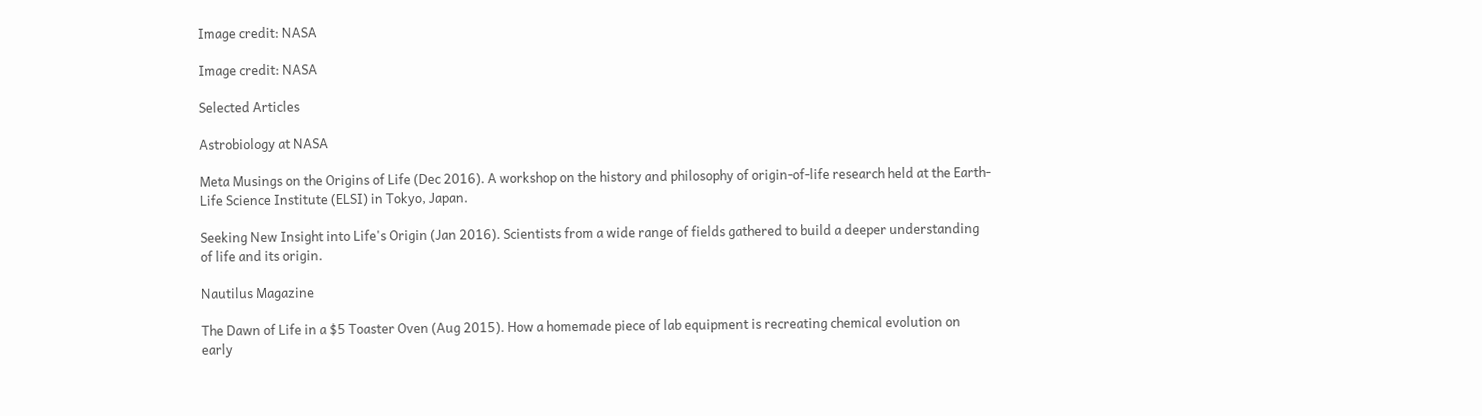Image credit: NASA

Image credit: NASA

Selected Articles

Astrobiology at NASA

Meta Musings on the Origins of Life (Dec 2016). A workshop on the history and philosophy of origin-of-life research held at the Earth-Life Science Institute (ELSI) in Tokyo, Japan.

Seeking New Insight into Life's Origin (Jan 2016). Scientists from a wide range of fields gathered to build a deeper understanding of life and its origin.

Nautilus Magazine

The Dawn of Life in a $5 Toaster Oven (Aug 2015). How a homemade piece of lab equipment is recreating chemical evolution on early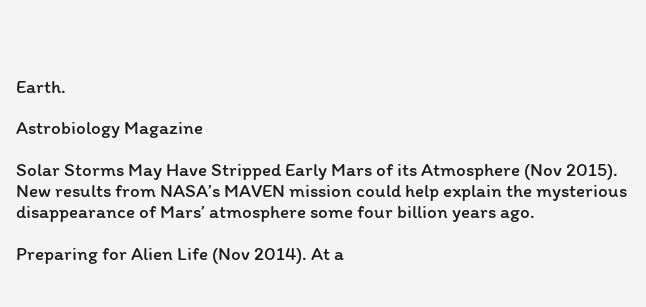Earth.

Astrobiology Magazine

Solar Storms May Have Stripped Early Mars of its Atmosphere (Nov 2015). New results from NASA’s MAVEN mission could help explain the mysterious disappearance of Mars’ atmosphere some four billion years ago.

Preparing for Alien Life (Nov 2014). At a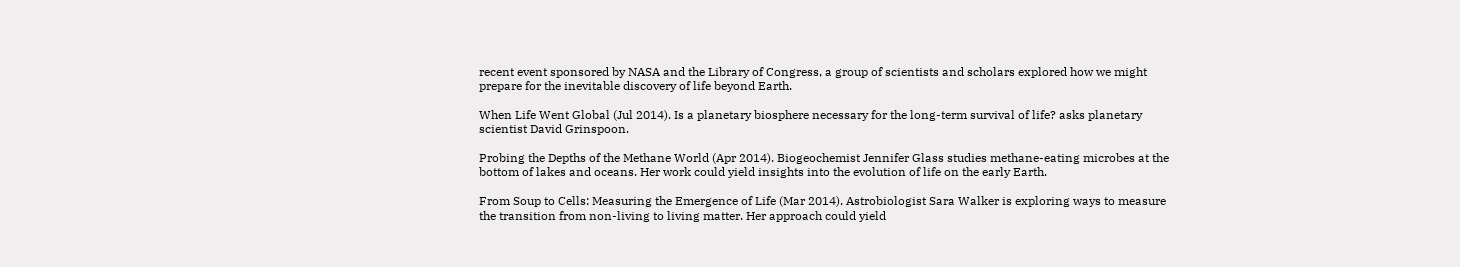recent event sponsored by NASA and the Library of Congress, a group of scientists and scholars explored how we might prepare for the inevitable discovery of life beyond Earth.

When Life Went Global (Jul 2014). Is a planetary biosphere necessary for the long-term survival of life? asks planetary scientist David Grinspoon.

Probing the Depths of the Methane World (Apr 2014). Biogeochemist Jennifer Glass studies methane-eating microbes at the bottom of lakes and oceans. Her work could yield insights into the evolution of life on the early Earth.

From Soup to Cells: Measuring the Emergence of Life (Mar 2014). Astrobiologist Sara Walker is exploring ways to measure the transition from non-living to living matter. Her approach could yield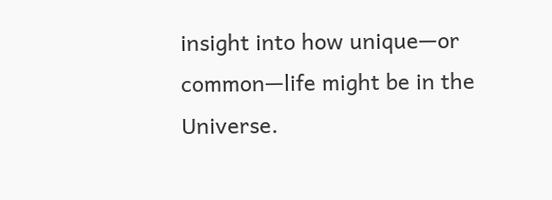insight into how unique—or common—life might be in the Universe.